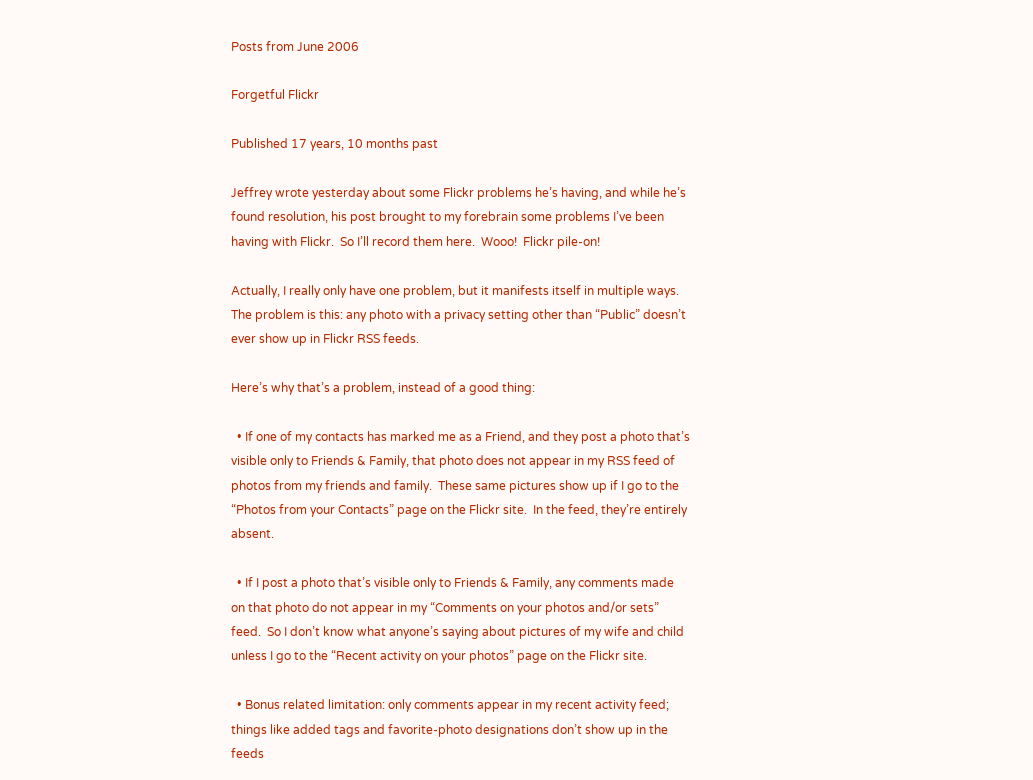Posts from June 2006

Forgetful Flickr

Published 17 years, 10 months past

Jeffrey wrote yesterday about some Flickr problems he’s having, and while he’s found resolution, his post brought to my forebrain some problems I’ve been having with Flickr.  So I’ll record them here.  Wooo!  Flickr pile-on!

Actually, I really only have one problem, but it manifests itself in multiple ways.  The problem is this: any photo with a privacy setting other than “Public” doesn’t ever show up in Flickr RSS feeds.

Here’s why that’s a problem, instead of a good thing:

  • If one of my contacts has marked me as a Friend, and they post a photo that’s visible only to Friends & Family, that photo does not appear in my RSS feed of photos from my friends and family.  These same pictures show up if I go to the “Photos from your Contacts” page on the Flickr site.  In the feed, they’re entirely absent.

  • If I post a photo that’s visible only to Friends & Family, any comments made on that photo do not appear in my “Comments on your photos and/or sets” feed.  So I don’t know what anyone’s saying about pictures of my wife and child unless I go to the “Recent activity on your photos” page on the Flickr site.

  • Bonus related limitation: only comments appear in my recent activity feed; things like added tags and favorite-photo designations don’t show up in the feeds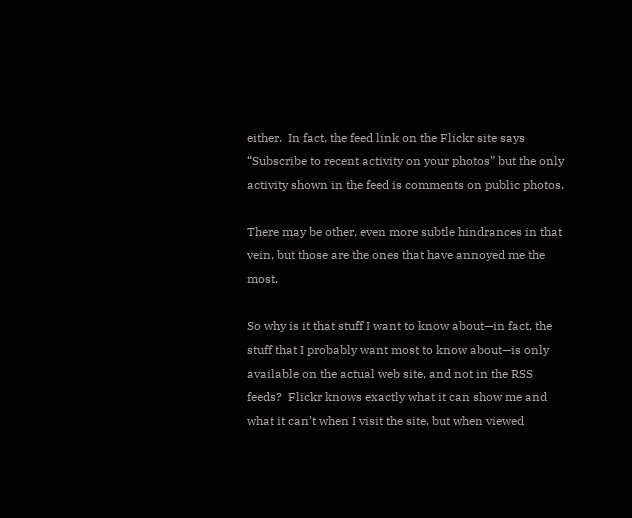either.  In fact, the feed link on the Flickr site says “Subscribe to recent activity on your photos” but the only activity shown in the feed is comments on public photos.

There may be other, even more subtle hindrances in that vein, but those are the ones that have annoyed me the most.

So why is it that stuff I want to know about—in fact, the stuff that I probably want most to know about—is only available on the actual web site, and not in the RSS feeds?  Flickr knows exactly what it can show me and what it can’t when I visit the site, but when viewed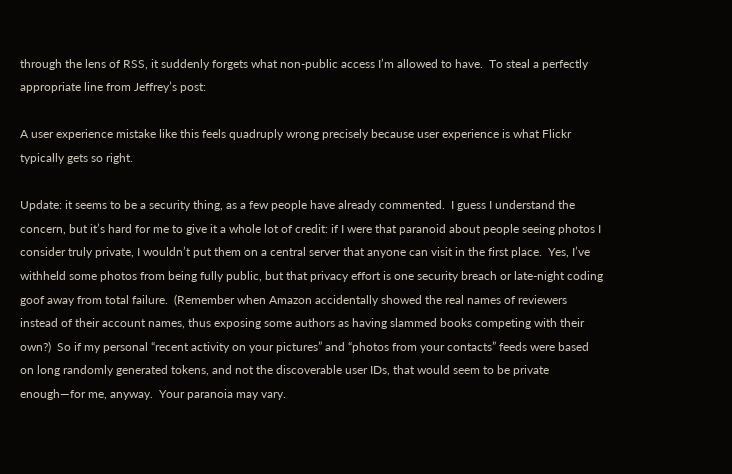through the lens of RSS, it suddenly forgets what non-public access I’m allowed to have.  To steal a perfectly appropriate line from Jeffrey’s post:

A user experience mistake like this feels quadruply wrong precisely because user experience is what Flickr typically gets so right.

Update: it seems to be a security thing, as a few people have already commented.  I guess I understand the concern, but it’s hard for me to give it a whole lot of credit: if I were that paranoid about people seeing photos I consider truly private, I wouldn’t put them on a central server that anyone can visit in the first place.  Yes, I’ve withheld some photos from being fully public, but that privacy effort is one security breach or late-night coding goof away from total failure.  (Remember when Amazon accidentally showed the real names of reviewers instead of their account names, thus exposing some authors as having slammed books competing with their own?)  So if my personal “recent activity on your pictures” and “photos from your contacts” feeds were based on long randomly generated tokens, and not the discoverable user IDs, that would seem to be private enough—for me, anyway.  Your paranoia may vary.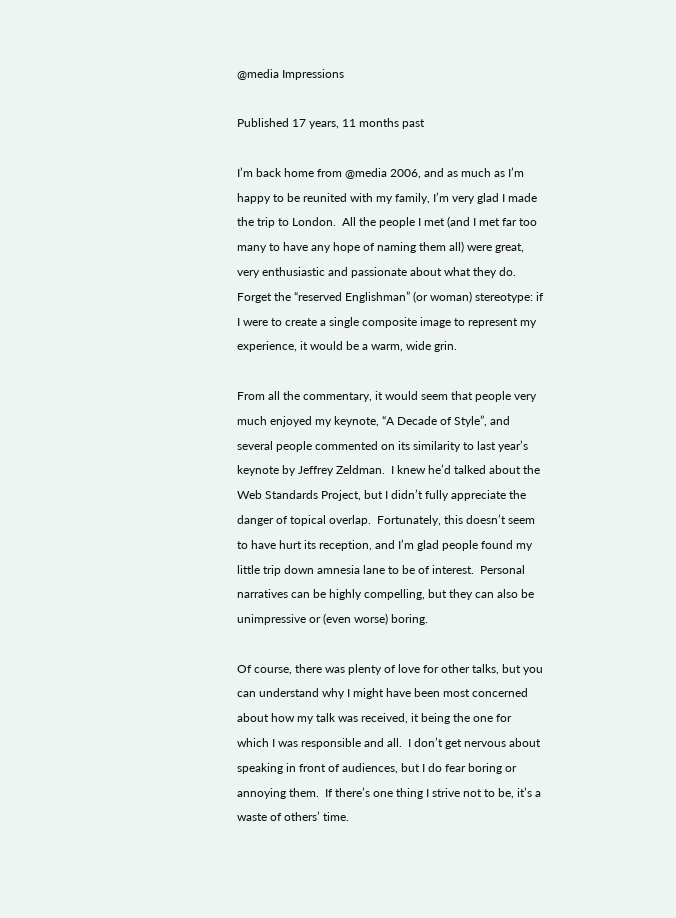@media Impressions

Published 17 years, 11 months past

I’m back home from @media 2006, and as much as I’m happy to be reunited with my family, I’m very glad I made the trip to London.  All the people I met (and I met far too many to have any hope of naming them all) were great, very enthusiastic and passionate about what they do.  Forget the “reserved Englishman” (or woman) stereotype: if I were to create a single composite image to represent my experience, it would be a warm, wide grin.

From all the commentary, it would seem that people very much enjoyed my keynote, “A Decade of Style”, and several people commented on its similarity to last year’s keynote by Jeffrey Zeldman.  I knew he’d talked about the Web Standards Project, but I didn’t fully appreciate the danger of topical overlap.  Fortunately, this doesn’t seem to have hurt its reception, and I’m glad people found my little trip down amnesia lane to be of interest.  Personal narratives can be highly compelling, but they can also be unimpressive or (even worse) boring.

Of course, there was plenty of love for other talks, but you can understand why I might have been most concerned about how my talk was received, it being the one for which I was responsible and all.  I don’t get nervous about speaking in front of audiences, but I do fear boring or annoying them.  If there’s one thing I strive not to be, it’s a waste of others’ time.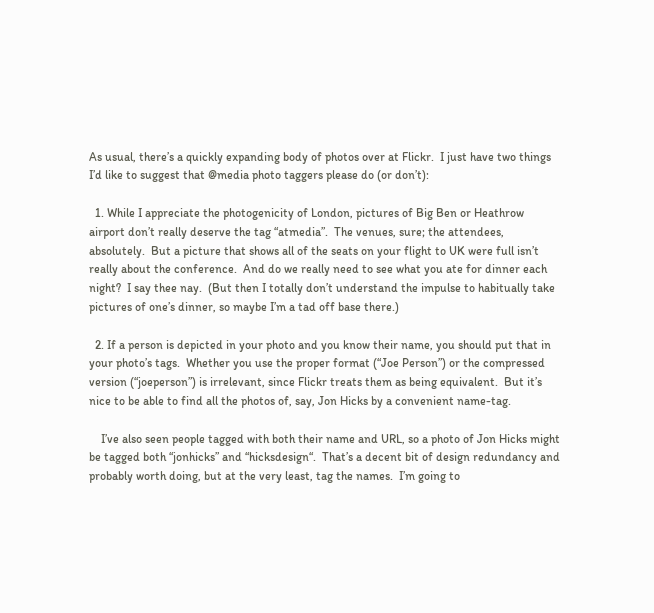As usual, there’s a quickly expanding body of photos over at Flickr.  I just have two things I’d like to suggest that @media photo taggers please do (or don’t):

  1. While I appreciate the photogenicity of London, pictures of Big Ben or Heathrow airport don’t really deserve the tag “atmedia”.  The venues, sure; the attendees, absolutely.  But a picture that shows all of the seats on your flight to UK were full isn’t really about the conference.  And do we really need to see what you ate for dinner each night?  I say thee nay.  (But then I totally don’t understand the impulse to habitually take pictures of one’s dinner, so maybe I’m a tad off base there.)

  2. If a person is depicted in your photo and you know their name, you should put that in your photo’s tags.  Whether you use the proper format (“Joe Person”) or the compressed version (“joeperson”) is irrelevant, since Flickr treats them as being equivalent.  But it’s nice to be able to find all the photos of, say, Jon Hicks by a convenient name-tag.

    I’ve also seen people tagged with both their name and URL, so a photo of Jon Hicks might be tagged both “jonhicks” and “hicksdesign“.  That’s a decent bit of design redundancy and probably worth doing, but at the very least, tag the names.  I’m going to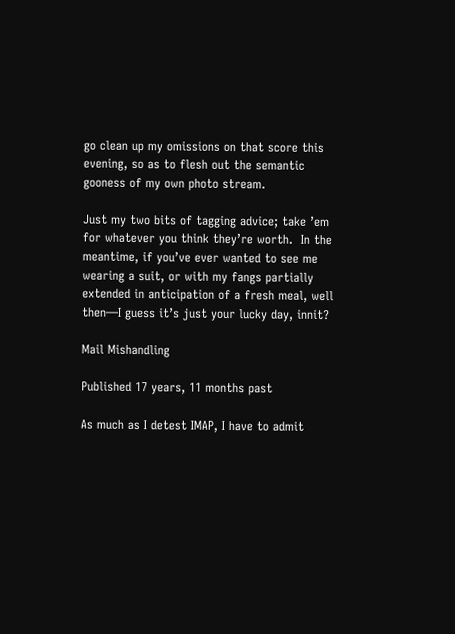go clean up my omissions on that score this evening, so as to flesh out the semantic gooness of my own photo stream.

Just my two bits of tagging advice; take ’em for whatever you think they’re worth.  In the meantime, if you’ve ever wanted to see me wearing a suit, or with my fangs partially extended in anticipation of a fresh meal, well then—I guess it’s just your lucky day, innit?

Mail Mishandling

Published 17 years, 11 months past

As much as I detest IMAP, I have to admit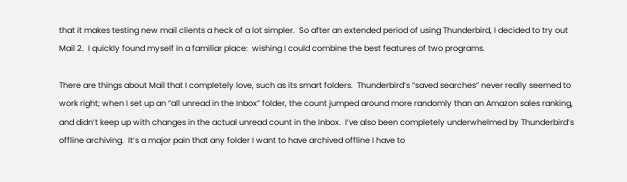that it makes testing new mail clients a heck of a lot simpler.  So after an extended period of using Thunderbird, I decided to try out Mail 2.  I quickly found myself in a familiar place:  wishing I could combine the best features of two programs.

There are things about Mail that I completely love, such as its smart folders.  Thunderbird’s “saved searches” never really seemed to work right; when I set up an “all unread in the Inbox” folder, the count jumped around more randomly than an Amazon sales ranking, and didn’t keep up with changes in the actual unread count in the Inbox.  I’ve also been completely underwhelmed by Thunderbird’s offline archiving.  It’s a major pain that any folder I want to have archived offline I have to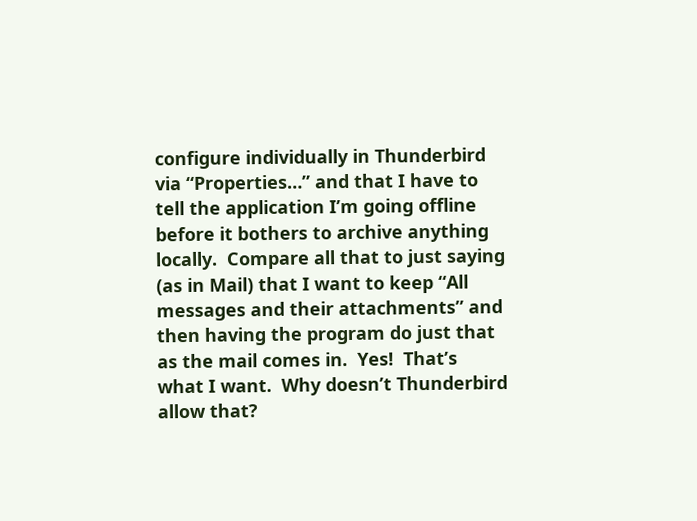configure individually in Thunderbird via “Properties…” and that I have to tell the application I’m going offline before it bothers to archive anything locally.  Compare all that to just saying (as in Mail) that I want to keep “All messages and their attachments” and then having the program do just that as the mail comes in.  Yes!  That’s what I want.  Why doesn’t Thunderbird allow that?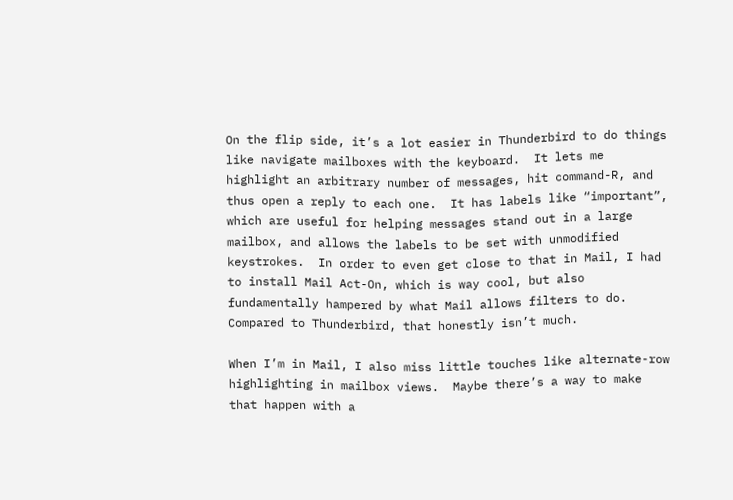On the flip side, it’s a lot easier in Thunderbird to do things like navigate mailboxes with the keyboard.  It lets me highlight an arbitrary number of messages, hit command-R, and thus open a reply to each one.  It has labels like “important”, which are useful for helping messages stand out in a large mailbox, and allows the labels to be set with unmodified keystrokes.  In order to even get close to that in Mail, I had to install Mail Act-On, which is way cool, but also fundamentally hampered by what Mail allows filters to do.  Compared to Thunderbird, that honestly isn’t much.

When I’m in Mail, I also miss little touches like alternate-row highlighting in mailbox views.  Maybe there’s a way to make that happen with a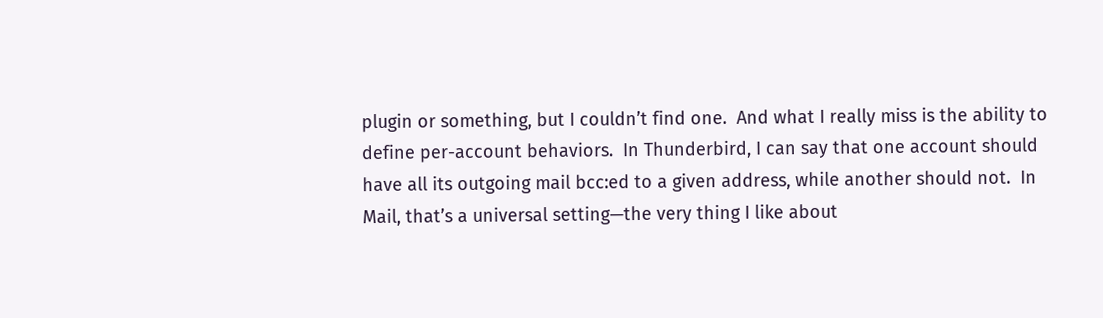plugin or something, but I couldn’t find one.  And what I really miss is the ability to define per-account behaviors.  In Thunderbird, I can say that one account should have all its outgoing mail bcc:ed to a given address, while another should not.  In Mail, that’s a universal setting—the very thing I like about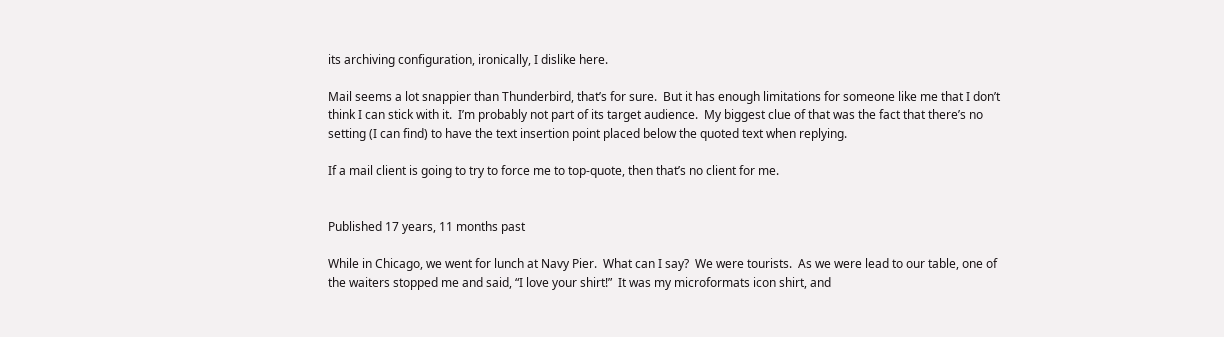its archiving configuration, ironically, I dislike here.

Mail seems a lot snappier than Thunderbird, that’s for sure.  But it has enough limitations for someone like me that I don’t think I can stick with it.  I’m probably not part of its target audience.  My biggest clue of that was the fact that there’s no setting (I can find) to have the text insertion point placed below the quoted text when replying.

If a mail client is going to try to force me to top-quote, then that’s no client for me.


Published 17 years, 11 months past

While in Chicago, we went for lunch at Navy Pier.  What can I say?  We were tourists.  As we were lead to our table, one of the waiters stopped me and said, “I love your shirt!”  It was my microformats icon shirt, and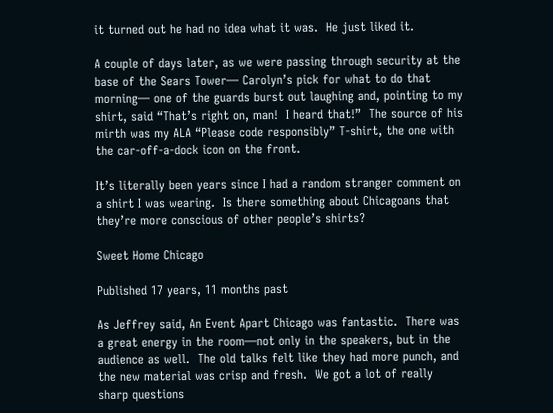it turned out he had no idea what it was.  He just liked it.

A couple of days later, as we were passing through security at the base of the Sears Tower— Carolyn’s pick for what to do that morning— one of the guards burst out laughing and, pointing to my shirt, said “That’s right on, man!  I heard that!”  The source of his mirth was my ALA “Please code responsibly” T-shirt, the one with the car-off-a-dock icon on the front.

It’s literally been years since I had a random stranger comment on a shirt I was wearing.  Is there something about Chicagoans that they’re more conscious of other people’s shirts?

Sweet Home Chicago

Published 17 years, 11 months past

As Jeffrey said, An Event Apart Chicago was fantastic.  There was a great energy in the room—not only in the speakers, but in the audience as well.  The old talks felt like they had more punch, and the new material was crisp and fresh.  We got a lot of really sharp questions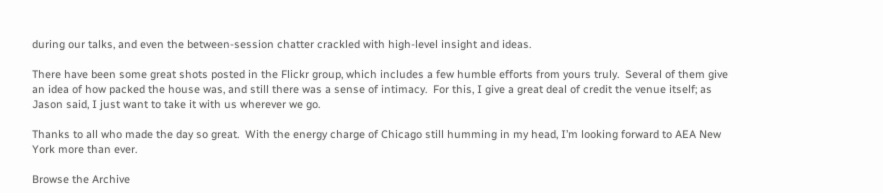during our talks, and even the between-session chatter crackled with high-level insight and ideas.

There have been some great shots posted in the Flickr group, which includes a few humble efforts from yours truly.  Several of them give an idea of how packed the house was, and still there was a sense of intimacy.  For this, I give a great deal of credit the venue itself; as Jason said, I just want to take it with us wherever we go.

Thanks to all who made the day so great.  With the energy charge of Chicago still humming in my head, I’m looking forward to AEA New York more than ever.

Browse the Archive